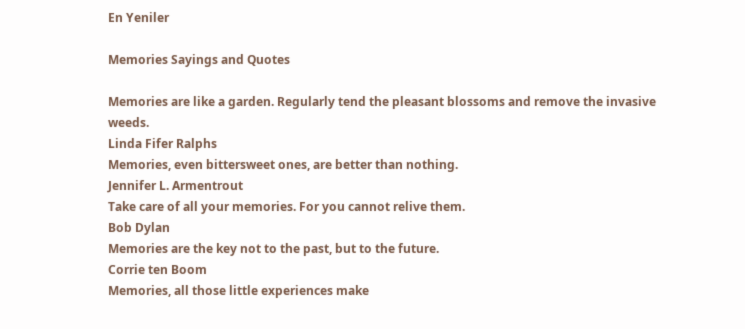En Yeniler

Memories Sayings and Quotes

Memories are like a garden. Regularly tend the pleasant blossoms and remove the invasive weeds.
Linda Fifer Ralphs
Memories, even bittersweet ones, are better than nothing.
Jennifer L. Armentrout
Take care of all your memories. For you cannot relive them.
Bob Dylan
Memories are the key not to the past, but to the future.
Corrie ten Boom
Memories, all those little experiences make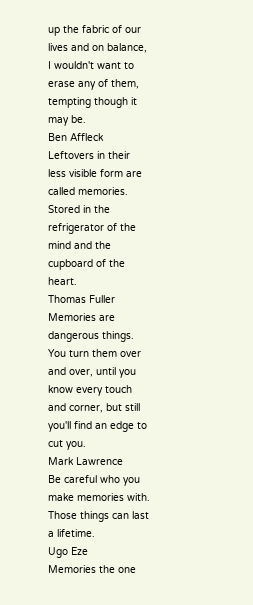up the fabric of our lives and on balance, I wouldn't want to erase any of them, tempting though it may be.
Ben Affleck
Leftovers in their less visible form are called memories. Stored in the refrigerator of the mind and the cupboard of the heart.
Thomas Fuller
Memories are dangerous things. You turn them over and over, until you know every touch and corner, but still you'll find an edge to cut you.
Mark Lawrence
Be careful who you make memories with. Those things can last a lifetime.
Ugo Eze
Memories the one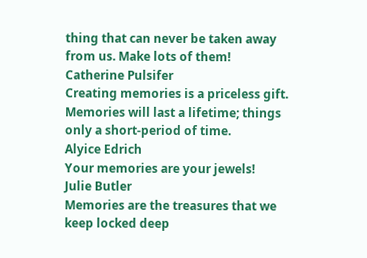thing that can never be taken away from us. Make lots of them!
Catherine Pulsifer
Creating memories is a priceless gift. Memories will last a lifetime; things only a short-period of time.
Alyice Edrich
Your memories are your jewels!
Julie Butler
Memories are the treasures that we keep locked deep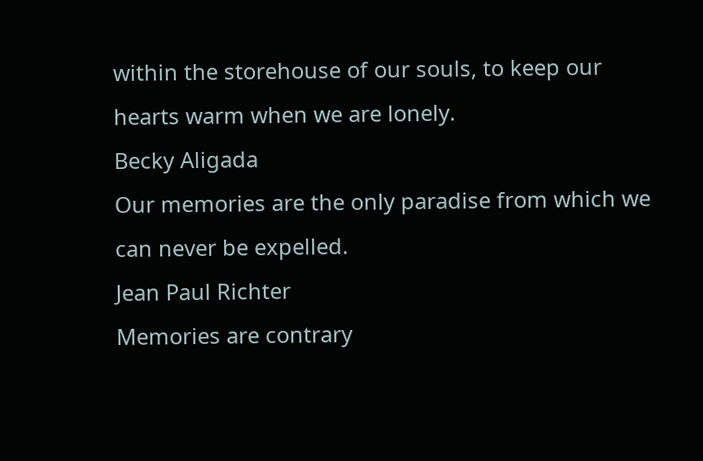within the storehouse of our souls, to keep our hearts warm when we are lonely.
Becky Aligada
Our memories are the only paradise from which we can never be expelled.
Jean Paul Richter
Memories are contrary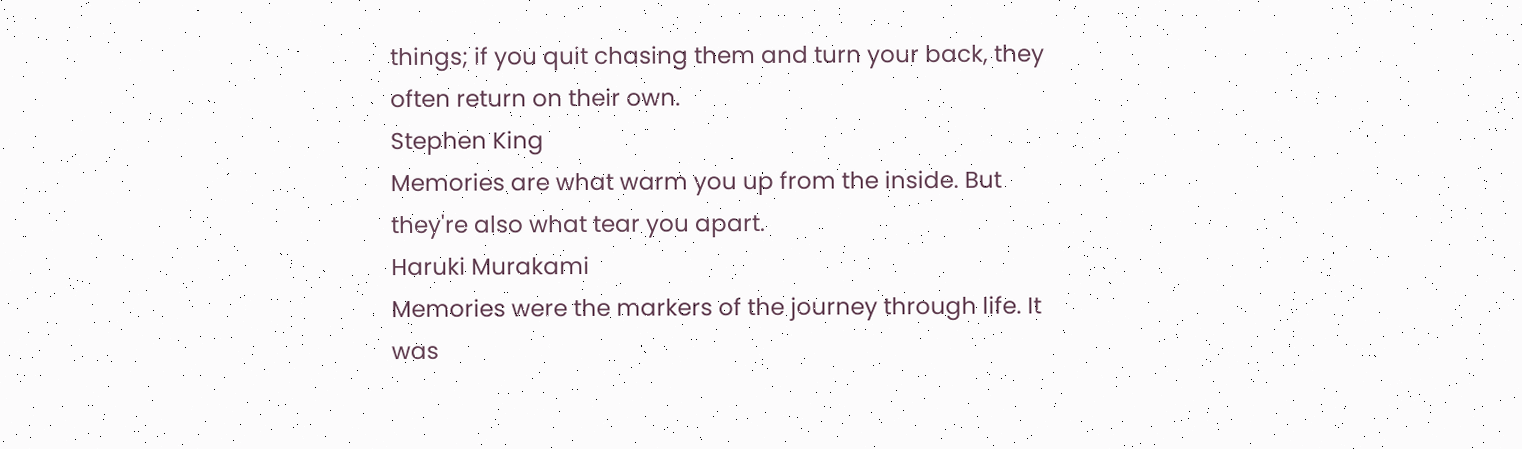things; if you quit chasing them and turn your back, they often return on their own.
Stephen King
Memories are what warm you up from the inside. But they're also what tear you apart.
Haruki Murakami
Memories were the markers of the journey through life. It was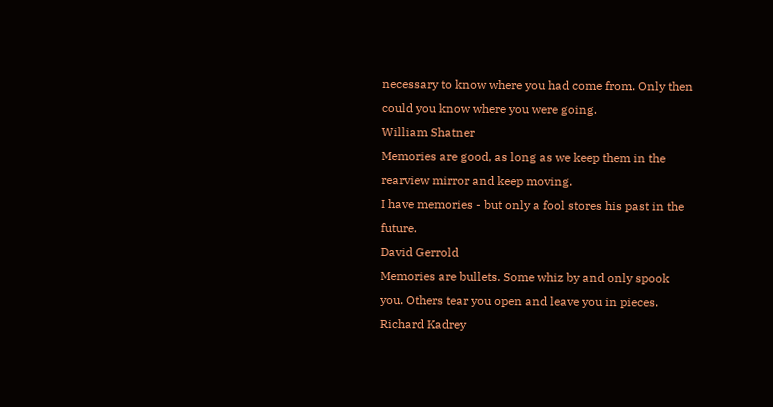necessary to know where you had come from. Only then could you know where you were going.
William Shatner
Memories are good, as long as we keep them in the rearview mirror and keep moving.
I have memories - but only a fool stores his past in the future.
David Gerrold
Memories are bullets. Some whiz by and only spook you. Others tear you open and leave you in pieces.
Richard Kadrey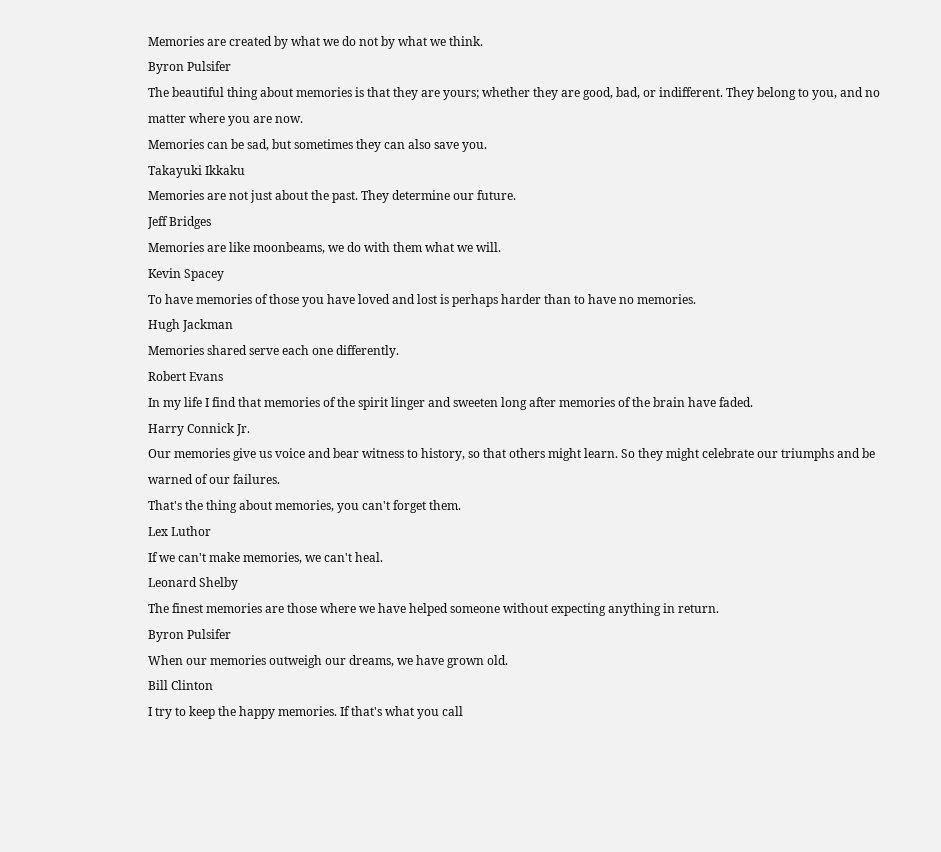Memories are created by what we do not by what we think.
Byron Pulsifer
The beautiful thing about memories is that they are yours; whether they are good, bad, or indifferent. They belong to you, and no matter where you are now.
Memories can be sad, but sometimes they can also save you.
Takayuki Ikkaku
Memories are not just about the past. They determine our future.
Jeff Bridges
Memories are like moonbeams, we do with them what we will.
Kevin Spacey
To have memories of those you have loved and lost is perhaps harder than to have no memories.
Hugh Jackman
Memories shared serve each one differently.
Robert Evans
In my life I find that memories of the spirit linger and sweeten long after memories of the brain have faded.
Harry Connick Jr.
Our memories give us voice and bear witness to history, so that others might learn. So they might celebrate our triumphs and be warned of our failures.
That's the thing about memories, you can't forget them.
Lex Luthor
If we can't make memories, we can't heal.
Leonard Shelby
The finest memories are those where we have helped someone without expecting anything in return.
Byron Pulsifer
When our memories outweigh our dreams, we have grown old.
Bill Clinton
I try to keep the happy memories. If that's what you call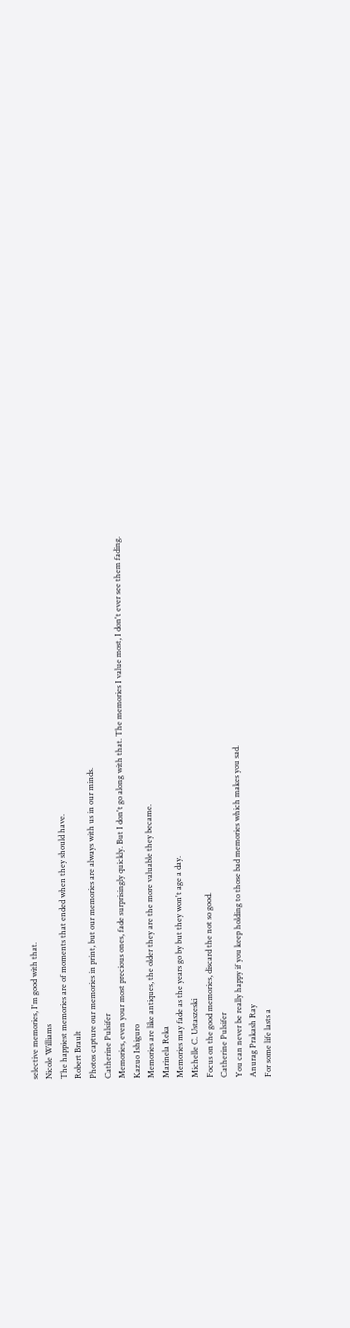selective memories, I'm good with that.
Nicole Williams
The happiest memories are of moments that ended when they should have.
Robert Brault
Photos capture our memories in print, but our memories are always with us in our minds.
Catherine Pulsifer
Memories, even your most precious ones, fade surprisingly quickly. But I don't go along with that. The memories I value most, I don't ever see them fading.
Kazuo Ishiguro
Memories are like antiques, the older they are the more valuable they became.
Marinela Reka
Memories may fade as the years go by but they won't age a day.
Michelle C. Ustaszeski
Focus on the good memories, discard the not so good.
Catherine Pulsifer
You can never be really happy if you keep holding to those bad memories which makes you sad.
Anurag Prakash Ray
For some life lasts a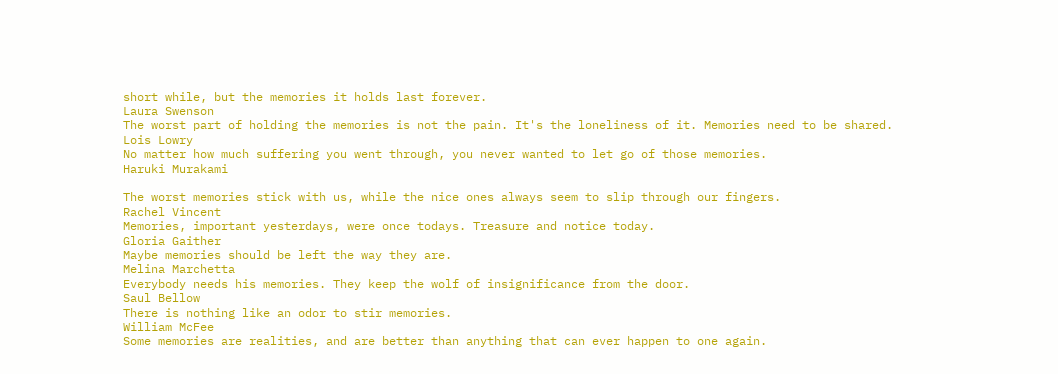short while, but the memories it holds last forever.
Laura Swenson
The worst part of holding the memories is not the pain. It's the loneliness of it. Memories need to be shared.
Lois Lowry
No matter how much suffering you went through, you never wanted to let go of those memories.
Haruki Murakami

The worst memories stick with us, while the nice ones always seem to slip through our fingers.
Rachel Vincent
Memories, important yesterdays, were once todays. Treasure and notice today.
Gloria Gaither
Maybe memories should be left the way they are.
Melina Marchetta
Everybody needs his memories. They keep the wolf of insignificance from the door.
Saul Bellow
There is nothing like an odor to stir memories.
William McFee
Some memories are realities, and are better than anything that can ever happen to one again.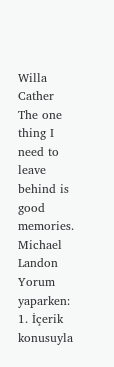Willa Cather
The one thing I need to leave behind is good memories.
Michael Landon
Yorum yaparken:
1. İçerik konusuyla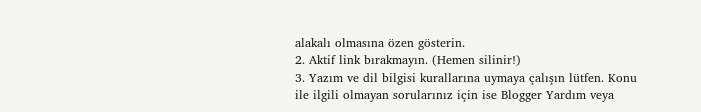alakalı olmasına özen gösterin.
2. Aktif link bırakmayın. (Hemen silinir!)
3. Yazım ve dil bilgisi kurallarına uymaya çalışın lütfen. Konu ile ilgili olmayan sorularınız için ise Blogger Yardım veya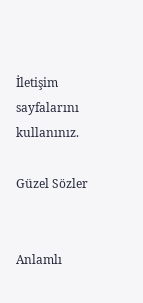İletişim sayfalarını kullanınız.

Güzel Sözler


Anlamlı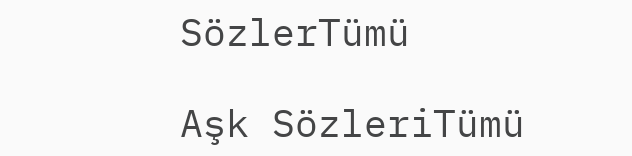SözlerTümü

Aşk SözleriTümü